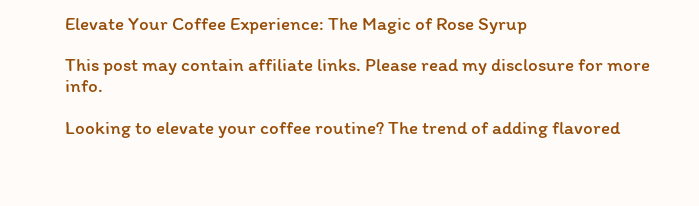Elevate Your Coffee Experience: The Magic of Rose Syrup

This post may contain affiliate links. Please read my disclosure for more info.

Looking to elevate your coffee routine? The trend of adding flavored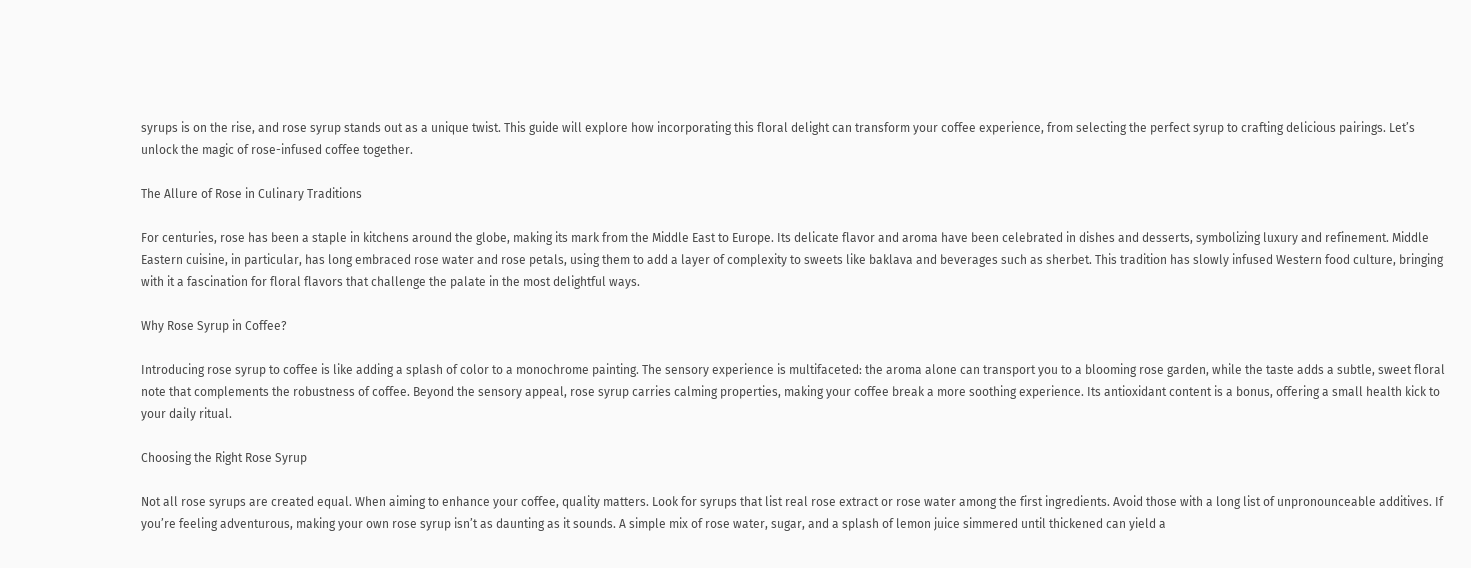syrups is on the rise, and rose syrup stands out as a unique twist. This guide will explore how incorporating this floral delight can transform your coffee experience, from selecting the perfect syrup to crafting delicious pairings. Let’s unlock the magic of rose-infused coffee together.

The Allure of Rose in Culinary Traditions

For centuries, rose has been a staple in kitchens around the globe, making its mark from the Middle East to Europe. Its delicate flavor and aroma have been celebrated in dishes and desserts, symbolizing luxury and refinement. Middle Eastern cuisine, in particular, has long embraced rose water and rose petals, using them to add a layer of complexity to sweets like baklava and beverages such as sherbet. This tradition has slowly infused Western food culture, bringing with it a fascination for floral flavors that challenge the palate in the most delightful ways.

Why Rose Syrup in Coffee?

Introducing rose syrup to coffee is like adding a splash of color to a monochrome painting. The sensory experience is multifaceted: the aroma alone can transport you to a blooming rose garden, while the taste adds a subtle, sweet floral note that complements the robustness of coffee. Beyond the sensory appeal, rose syrup carries calming properties, making your coffee break a more soothing experience. Its antioxidant content is a bonus, offering a small health kick to your daily ritual.

Choosing the Right Rose Syrup

Not all rose syrups are created equal. When aiming to enhance your coffee, quality matters. Look for syrups that list real rose extract or rose water among the first ingredients. Avoid those with a long list of unpronounceable additives. If you’re feeling adventurous, making your own rose syrup isn’t as daunting as it sounds. A simple mix of rose water, sugar, and a splash of lemon juice simmered until thickened can yield a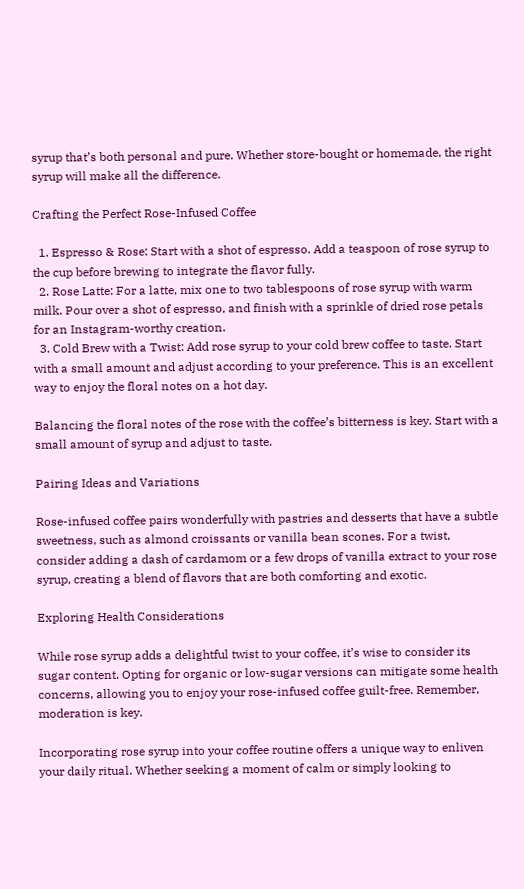syrup that’s both personal and pure. Whether store-bought or homemade, the right syrup will make all the difference.

Crafting the Perfect Rose-Infused Coffee

  1. Espresso & Rose: Start with a shot of espresso. Add a teaspoon of rose syrup to the cup before brewing to integrate the flavor fully.
  2. Rose Latte: For a latte, mix one to two tablespoons of rose syrup with warm milk. Pour over a shot of espresso, and finish with a sprinkle of dried rose petals for an Instagram-worthy creation.
  3. Cold Brew with a Twist: Add rose syrup to your cold brew coffee to taste. Start with a small amount and adjust according to your preference. This is an excellent way to enjoy the floral notes on a hot day.

Balancing the floral notes of the rose with the coffee’s bitterness is key. Start with a small amount of syrup and adjust to taste.

Pairing Ideas and Variations

Rose-infused coffee pairs wonderfully with pastries and desserts that have a subtle sweetness, such as almond croissants or vanilla bean scones. For a twist, consider adding a dash of cardamom or a few drops of vanilla extract to your rose syrup, creating a blend of flavors that are both comforting and exotic.

Exploring Health Considerations

While rose syrup adds a delightful twist to your coffee, it’s wise to consider its sugar content. Opting for organic or low-sugar versions can mitigate some health concerns, allowing you to enjoy your rose-infused coffee guilt-free. Remember, moderation is key.

Incorporating rose syrup into your coffee routine offers a unique way to enliven your daily ritual. Whether seeking a moment of calm or simply looking to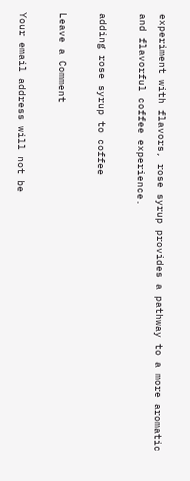experiment with flavors, rose syrup provides a pathway to a more aromatic and flavorful coffee experience.

adding rose syrup to coffee

Leave a Comment

Your email address will not be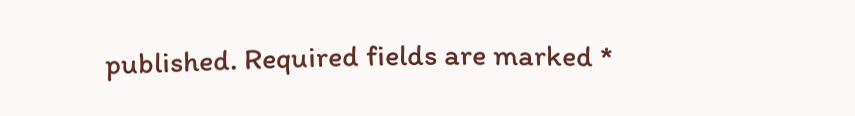published. Required fields are marked *